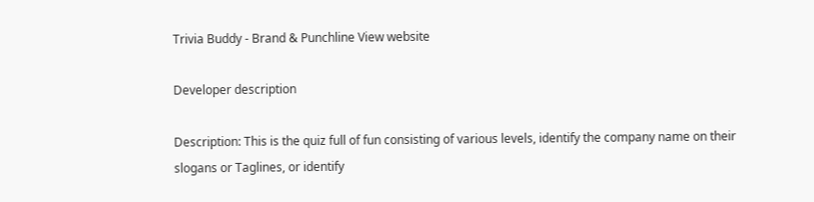Trivia Buddy - Brand & Punchline View website

Developer description

Description: This is the quiz full of fun consisting of various levels, identify the company name on their slogans or Taglines, or identify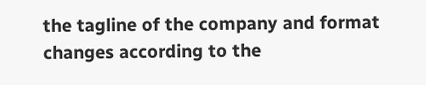the tagline of the company and format changes according to the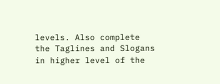levels. Also complete the Taglines and Slogans in higher level of the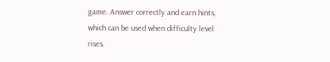game. Answer correctly and earn hints, which can be used when difficulty level rises.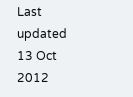Last updated 13 Oct 2012